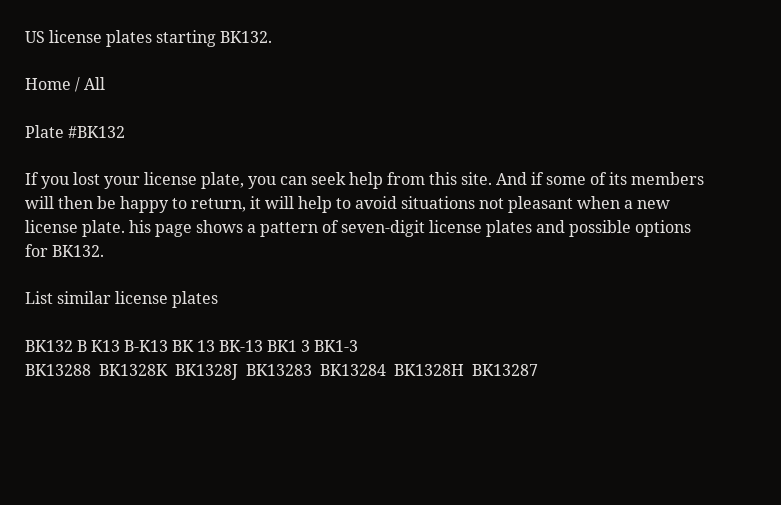US license plates starting BK132.

Home / All

Plate #BK132

If you lost your license plate, you can seek help from this site. And if some of its members will then be happy to return, it will help to avoid situations not pleasant when a new license plate. his page shows a pattern of seven-digit license plates and possible options for BK132.

List similar license plates

BK132 B K13 B-K13 BK 13 BK-13 BK1 3 BK1-3
BK13288  BK1328K  BK1328J  BK13283  BK13284  BK1328H  BK13287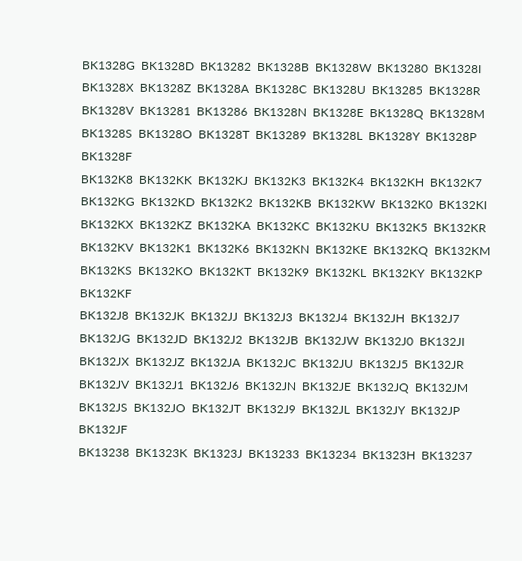BK1328G  BK1328D  BK13282  BK1328B  BK1328W  BK13280  BK1328I  BK1328X  BK1328Z  BK1328A  BK1328C  BK1328U  BK13285  BK1328R  BK1328V  BK13281  BK13286  BK1328N  BK1328E  BK1328Q  BK1328M  BK1328S  BK1328O  BK1328T  BK13289  BK1328L  BK1328Y  BK1328P  BK1328F
BK132K8  BK132KK  BK132KJ  BK132K3  BK132K4  BK132KH  BK132K7  BK132KG  BK132KD  BK132K2  BK132KB  BK132KW  BK132K0  BK132KI  BK132KX  BK132KZ  BK132KA  BK132KC  BK132KU  BK132K5  BK132KR  BK132KV  BK132K1  BK132K6  BK132KN  BK132KE  BK132KQ  BK132KM  BK132KS  BK132KO  BK132KT  BK132K9  BK132KL  BK132KY  BK132KP  BK132KF
BK132J8  BK132JK  BK132JJ  BK132J3  BK132J4  BK132JH  BK132J7  BK132JG  BK132JD  BK132J2  BK132JB  BK132JW  BK132J0  BK132JI  BK132JX  BK132JZ  BK132JA  BK132JC  BK132JU  BK132J5  BK132JR  BK132JV  BK132J1  BK132J6  BK132JN  BK132JE  BK132JQ  BK132JM  BK132JS  BK132JO  BK132JT  BK132J9  BK132JL  BK132JY  BK132JP  BK132JF
BK13238  BK1323K  BK1323J  BK13233  BK13234  BK1323H  BK13237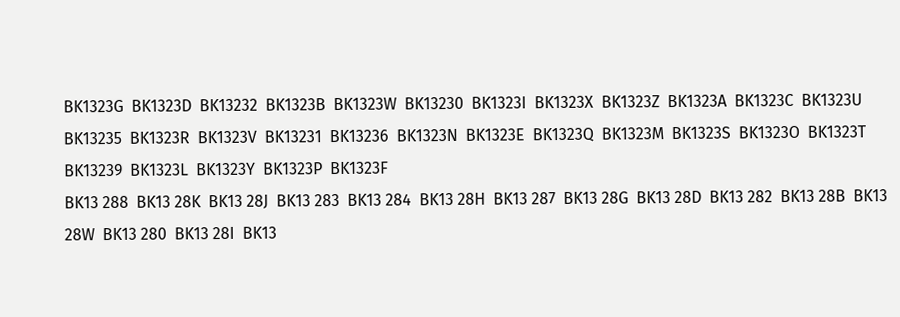BK1323G  BK1323D  BK13232  BK1323B  BK1323W  BK13230  BK1323I  BK1323X  BK1323Z  BK1323A  BK1323C  BK1323U  BK13235  BK1323R  BK1323V  BK13231  BK13236  BK1323N  BK1323E  BK1323Q  BK1323M  BK1323S  BK1323O  BK1323T  BK13239  BK1323L  BK1323Y  BK1323P  BK1323F
BK13 288  BK13 28K  BK13 28J  BK13 283  BK13 284  BK13 28H  BK13 287  BK13 28G  BK13 28D  BK13 282  BK13 28B  BK13 28W  BK13 280  BK13 28I  BK13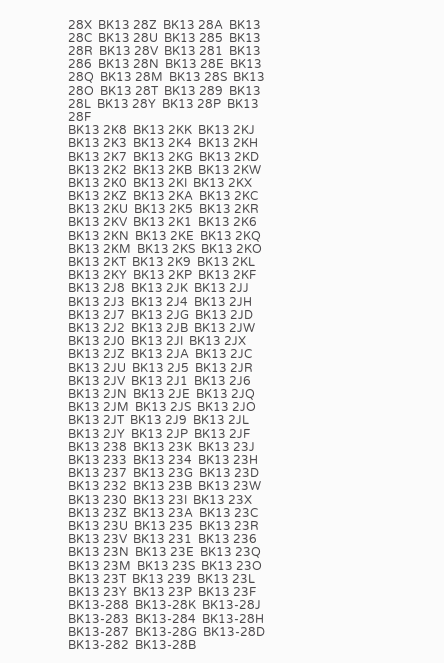28X  BK13 28Z  BK13 28A  BK13 28C  BK13 28U  BK13 285  BK13 28R  BK13 28V  BK13 281  BK13 286  BK13 28N  BK13 28E  BK13 28Q  BK13 28M  BK13 28S  BK13 28O  BK13 28T  BK13 289  BK13 28L  BK13 28Y  BK13 28P  BK13 28F
BK13 2K8  BK13 2KK  BK13 2KJ  BK13 2K3  BK13 2K4  BK13 2KH  BK13 2K7  BK13 2KG  BK13 2KD  BK13 2K2  BK13 2KB  BK13 2KW  BK13 2K0  BK13 2KI  BK13 2KX  BK13 2KZ  BK13 2KA  BK13 2KC  BK13 2KU  BK13 2K5  BK13 2KR  BK13 2KV  BK13 2K1  BK13 2K6  BK13 2KN  BK13 2KE  BK13 2KQ  BK13 2KM  BK13 2KS  BK13 2KO  BK13 2KT  BK13 2K9  BK13 2KL  BK13 2KY  BK13 2KP  BK13 2KF
BK13 2J8  BK13 2JK  BK13 2JJ  BK13 2J3  BK13 2J4  BK13 2JH  BK13 2J7  BK13 2JG  BK13 2JD  BK13 2J2  BK13 2JB  BK13 2JW  BK13 2J0  BK13 2JI  BK13 2JX  BK13 2JZ  BK13 2JA  BK13 2JC  BK13 2JU  BK13 2J5  BK13 2JR  BK13 2JV  BK13 2J1  BK13 2J6  BK13 2JN  BK13 2JE  BK13 2JQ  BK13 2JM  BK13 2JS  BK13 2JO  BK13 2JT  BK13 2J9  BK13 2JL  BK13 2JY  BK13 2JP  BK13 2JF
BK13 238  BK13 23K  BK13 23J  BK13 233  BK13 234  BK13 23H  BK13 237  BK13 23G  BK13 23D  BK13 232  BK13 23B  BK13 23W  BK13 230  BK13 23I  BK13 23X  BK13 23Z  BK13 23A  BK13 23C  BK13 23U  BK13 235  BK13 23R  BK13 23V  BK13 231  BK13 236  BK13 23N  BK13 23E  BK13 23Q  BK13 23M  BK13 23S  BK13 23O  BK13 23T  BK13 239  BK13 23L  BK13 23Y  BK13 23P  BK13 23F
BK13-288  BK13-28K  BK13-28J  BK13-283  BK13-284  BK13-28H  BK13-287  BK13-28G  BK13-28D  BK13-282  BK13-28B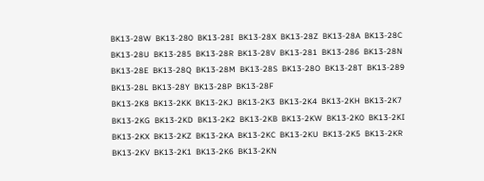BK13-28W  BK13-280  BK13-28I  BK13-28X  BK13-28Z  BK13-28A  BK13-28C  BK13-28U  BK13-285  BK13-28R  BK13-28V  BK13-281  BK13-286  BK13-28N  BK13-28E  BK13-28Q  BK13-28M  BK13-28S  BK13-28O  BK13-28T  BK13-289  BK13-28L  BK13-28Y  BK13-28P  BK13-28F
BK13-2K8  BK13-2KK  BK13-2KJ  BK13-2K3  BK13-2K4  BK13-2KH  BK13-2K7  BK13-2KG  BK13-2KD  BK13-2K2  BK13-2KB  BK13-2KW  BK13-2K0  BK13-2KI  BK13-2KX  BK13-2KZ  BK13-2KA  BK13-2KC  BK13-2KU  BK13-2K5  BK13-2KR  BK13-2KV  BK13-2K1  BK13-2K6  BK13-2KN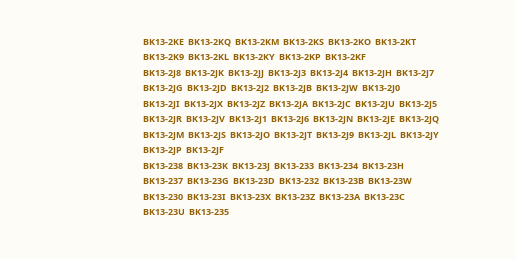BK13-2KE  BK13-2KQ  BK13-2KM  BK13-2KS  BK13-2KO  BK13-2KT  BK13-2K9  BK13-2KL  BK13-2KY  BK13-2KP  BK13-2KF
BK13-2J8  BK13-2JK  BK13-2JJ  BK13-2J3  BK13-2J4  BK13-2JH  BK13-2J7  BK13-2JG  BK13-2JD  BK13-2J2  BK13-2JB  BK13-2JW  BK13-2J0  BK13-2JI  BK13-2JX  BK13-2JZ  BK13-2JA  BK13-2JC  BK13-2JU  BK13-2J5  BK13-2JR  BK13-2JV  BK13-2J1  BK13-2J6  BK13-2JN  BK13-2JE  BK13-2JQ  BK13-2JM  BK13-2JS  BK13-2JO  BK13-2JT  BK13-2J9  BK13-2JL  BK13-2JY  BK13-2JP  BK13-2JF
BK13-238  BK13-23K  BK13-23J  BK13-233  BK13-234  BK13-23H  BK13-237  BK13-23G  BK13-23D  BK13-232  BK13-23B  BK13-23W  BK13-230  BK13-23I  BK13-23X  BK13-23Z  BK13-23A  BK13-23C  BK13-23U  BK13-235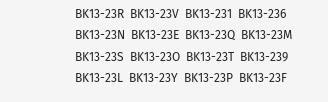BK13-23R  BK13-23V  BK13-231  BK13-236  BK13-23N  BK13-23E  BK13-23Q  BK13-23M  BK13-23S  BK13-23O  BK13-23T  BK13-239  BK13-23L  BK13-23Y  BK13-23P  BK13-23F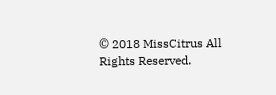© 2018 MissCitrus All Rights Reserved.